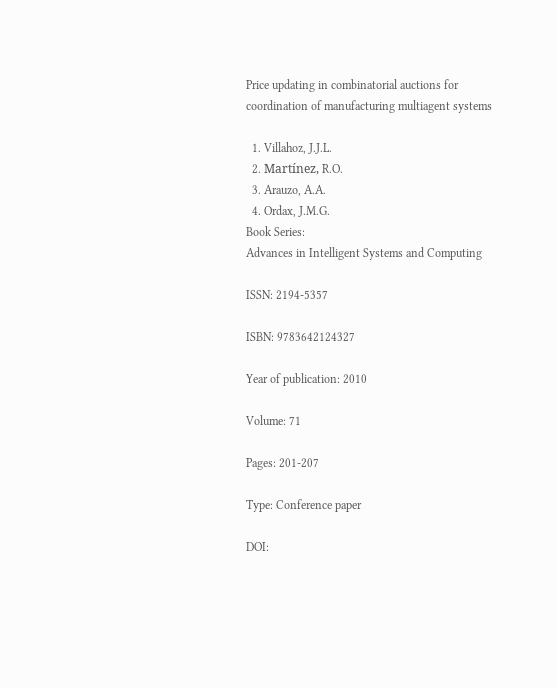Price updating in combinatorial auctions for coordination of manufacturing multiagent systems

  1. Villahoz, J.J.L.
  2. Martínez, R.O.
  3. Arauzo, A.A.
  4. Ordax, J.M.G.
Book Series:
Advances in Intelligent Systems and Computing

ISSN: 2194-5357

ISBN: 9783642124327

Year of publication: 2010

Volume: 71

Pages: 201-207

Type: Conference paper

DOI: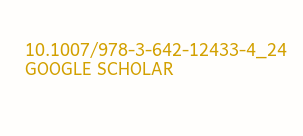10.1007/978-3-642-12433-4_24 GOOGLE SCHOLAR